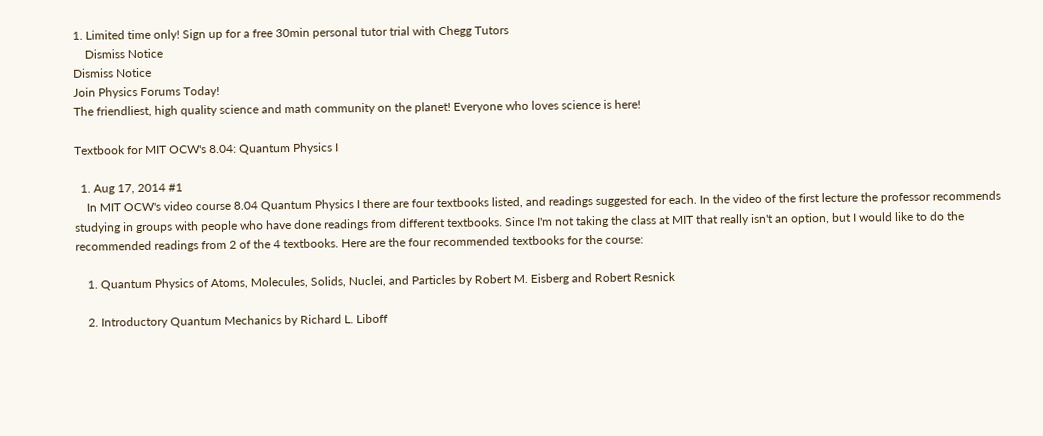1. Limited time only! Sign up for a free 30min personal tutor trial with Chegg Tutors
    Dismiss Notice
Dismiss Notice
Join Physics Forums Today!
The friendliest, high quality science and math community on the planet! Everyone who loves science is here!

Textbook for MIT OCW's 8.04: Quantum Physics I

  1. Aug 17, 2014 #1
    In MIT OCW's video course 8.04 Quantum Physics I there are four textbooks listed, and readings suggested for each. In the video of the first lecture the professor recommends studying in groups with people who have done readings from different textbooks. Since I'm not taking the class at MIT that really isn't an option, but I would like to do the recommended readings from 2 of the 4 textbooks. Here are the four recommended textbooks for the course:

    1. Quantum Physics of Atoms, Molecules, Solids, Nuclei, and Particles by Robert M. Eisberg and Robert Resnick

    2. Introductory Quantum Mechanics by Richard L. Liboff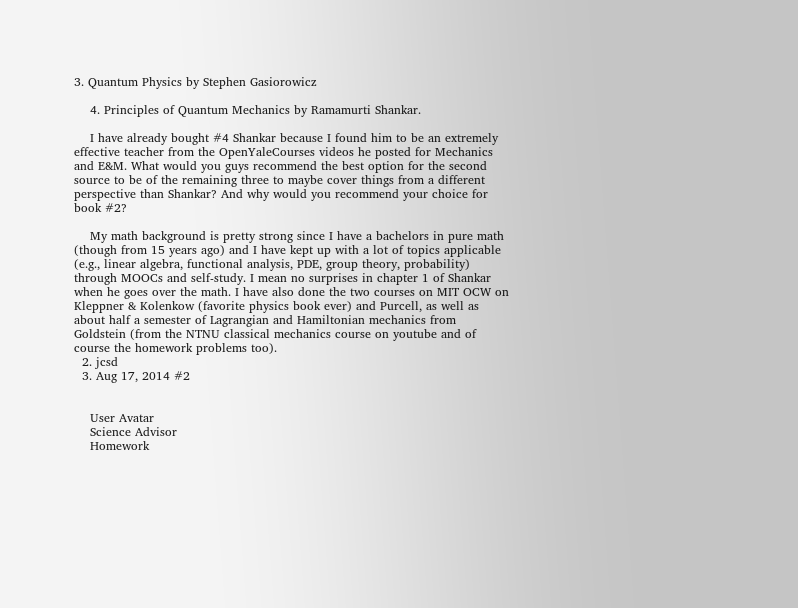3. Quantum Physics by Stephen Gasiorowicz

    4. Principles of Quantum Mechanics by Ramamurti Shankar.

    I have already bought #4 Shankar because I found him to be an extremely effective teacher from the OpenYaleCourses videos he posted for Mechanics and E&M. What would you guys recommend the best option for the second source to be of the remaining three to maybe cover things from a different perspective than Shankar? And why would you recommend your choice for book #2?

    My math background is pretty strong since I have a bachelors in pure math (though from 15 years ago) and I have kept up with a lot of topics applicable (e.g., linear algebra, functional analysis, PDE, group theory, probability) through MOOCs and self-study. I mean no surprises in chapter 1 of Shankar when he goes over the math. I have also done the two courses on MIT OCW on Kleppner & Kolenkow (favorite physics book ever) and Purcell, as well as about half a semester of Lagrangian and Hamiltonian mechanics from Goldstein (from the NTNU classical mechanics course on youtube and of course the homework problems too).
  2. jcsd
  3. Aug 17, 2014 #2


    User Avatar
    Science Advisor
    Homework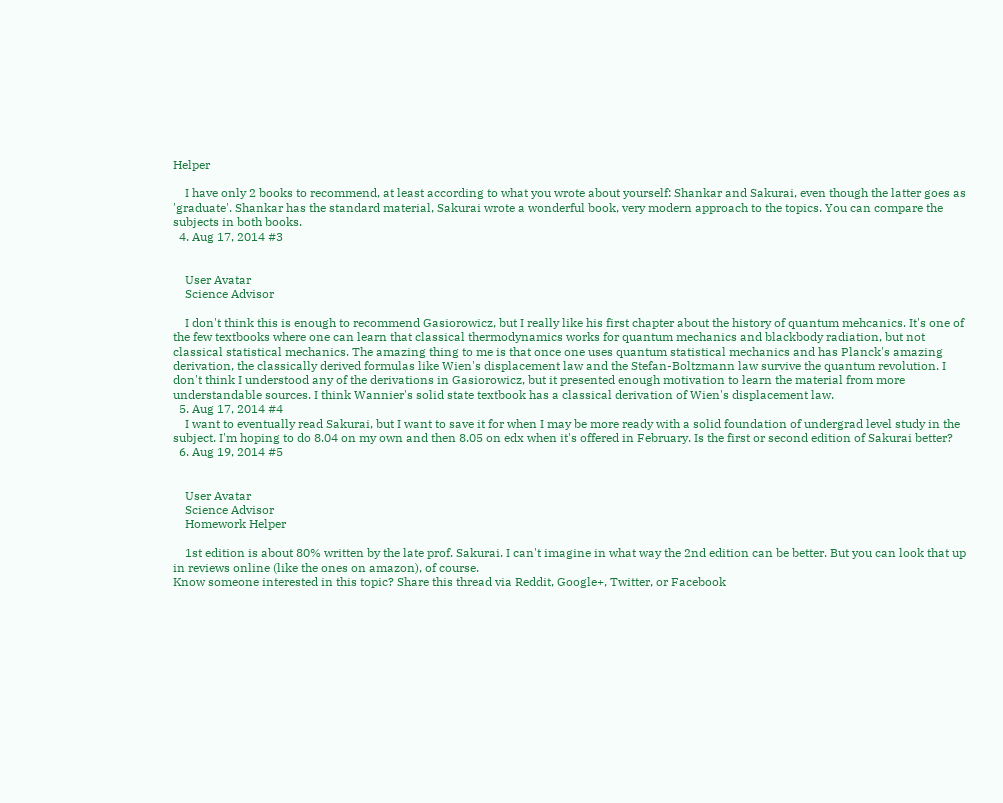Helper

    I have only 2 books to recommend, at least according to what you wrote about yourself: Shankar and Sakurai, even though the latter goes as 'graduate'. Shankar has the standard material, Sakurai wrote a wonderful book, very modern approach to the topics. You can compare the subjects in both books.
  4. Aug 17, 2014 #3


    User Avatar
    Science Advisor

    I don't think this is enough to recommend Gasiorowicz, but I really like his first chapter about the history of quantum mehcanics. It's one of the few textbooks where one can learn that classical thermodynamics works for quantum mechanics and blackbody radiation, but not classical statistical mechanics. The amazing thing to me is that once one uses quantum statistical mechanics and has Planck's amazing derivation, the classically derived formulas like Wien's displacement law and the Stefan-Boltzmann law survive the quantum revolution. I don't think I understood any of the derivations in Gasiorowicz, but it presented enough motivation to learn the material from more understandable sources. I think Wannier's solid state textbook has a classical derivation of Wien's displacement law.
  5. Aug 17, 2014 #4
    I want to eventually read Sakurai, but I want to save it for when I may be more ready with a solid foundation of undergrad level study in the subject. I'm hoping to do 8.04 on my own and then 8.05 on edx when it's offered in February. Is the first or second edition of Sakurai better?
  6. Aug 19, 2014 #5


    User Avatar
    Science Advisor
    Homework Helper

    1st edition is about 80% written by the late prof. Sakurai. I can't imagine in what way the 2nd edition can be better. But you can look that up in reviews online (like the ones on amazon), of course.
Know someone interested in this topic? Share this thread via Reddit, Google+, Twitter, or Facebook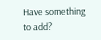Have something to add?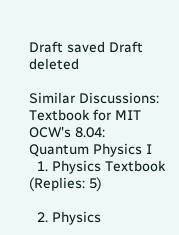Draft saved Draft deleted

Similar Discussions: Textbook for MIT OCW's 8.04: Quantum Physics I
  1. Physics Textbook (Replies: 5)

  2. Physics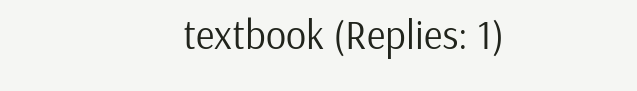textbook (Replies: 1)